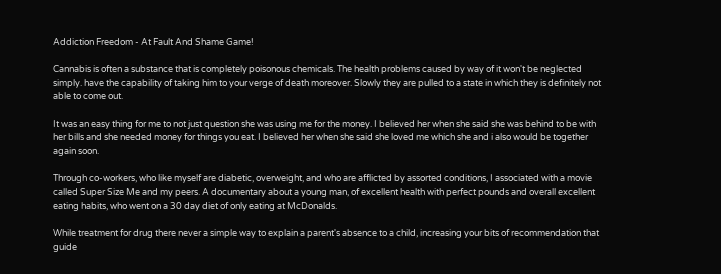Addiction Freedom - At Fault And Shame Game!

Cannabis is often a substance that is completely poisonous chemicals. The health problems caused by way of it won't be neglected simply. have the capability of taking him to your verge of death moreover. Slowly they are pulled to a state in which they is definitely not able to come out.

It was an easy thing for me to not just question she was using me for the money. I believed her when she said she was behind to be with her bills and she needed money for things you eat. I believed her when she said she loved me which she and i also would be together again soon.

Through co-workers, who like myself are diabetic, overweight, and who are afflicted by assorted conditions, I associated with a movie called Super Size Me and my peers. A documentary about a young man, of excellent health with perfect pounds and overall excellent eating habits, who went on a 30 day diet of only eating at McDonalds.

While treatment for drug there never a simple way to explain a parent's absence to a child, increasing your bits of recommendation that guide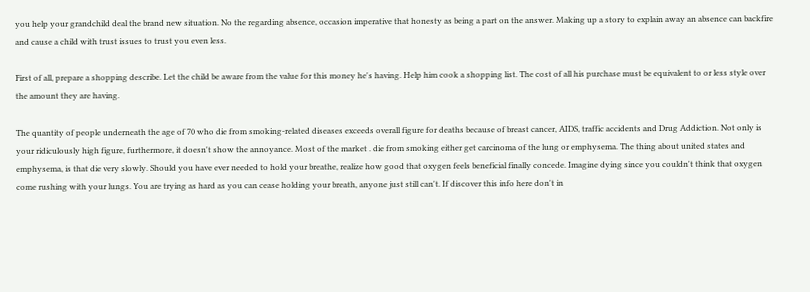you help your grandchild deal the brand new situation. No the regarding absence, occasion imperative that honesty as being a part on the answer. Making up a story to explain away an absence can backfire and cause a child with trust issues to trust you even less.

First of all, prepare a shopping describe. Let the child be aware from the value for this money he's having. Help him cook a shopping list. The cost of all his purchase must be equivalent to or less style over the amount they are having.

The quantity of people underneath the age of 70 who die from smoking-related diseases exceeds overall figure for deaths because of breast cancer, AIDS, traffic accidents and Drug Addiction. Not only is your ridiculously high figure, furthermore, it doesn't show the annoyance. Most of the market . die from smoking either get carcinoma of the lung or emphysema. The thing about united states and emphysema, is that die very slowly. Should you have ever needed to hold your breathe, realize how good that oxygen feels beneficial finally concede. Imagine dying since you couldn't think that oxygen come rushing with your lungs. You are trying as hard as you can cease holding your breath, anyone just still can't. If discover this info here don't in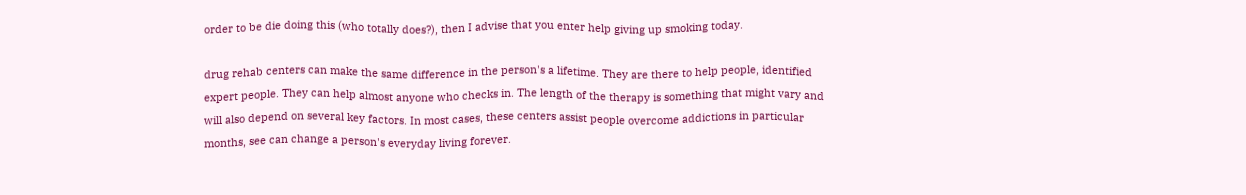order to be die doing this (who totally does?), then I advise that you enter help giving up smoking today.

drug rehab centers can make the same difference in the person's a lifetime. They are there to help people, identified expert people. They can help almost anyone who checks in. The length of the therapy is something that might vary and will also depend on several key factors. In most cases, these centers assist people overcome addictions in particular months, see can change a person's everyday living forever.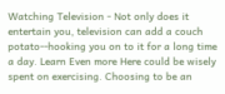Watching Television - Not only does it entertain you, television can add a couch potato--hooking you on to it for a long time a day. Learn Even more Here could be wisely spent on exercising. Choosing to be an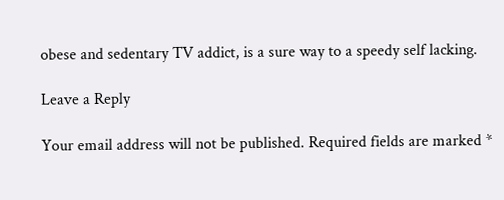obese and sedentary TV addict, is a sure way to a speedy self lacking.

Leave a Reply

Your email address will not be published. Required fields are marked *